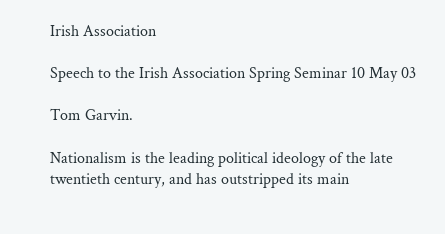Irish Association

Speech to the Irish Association Spring Seminar 10 May 03

Tom Garvin.

Nationalism is the leading political ideology of the late twentieth century, and has outstripped its main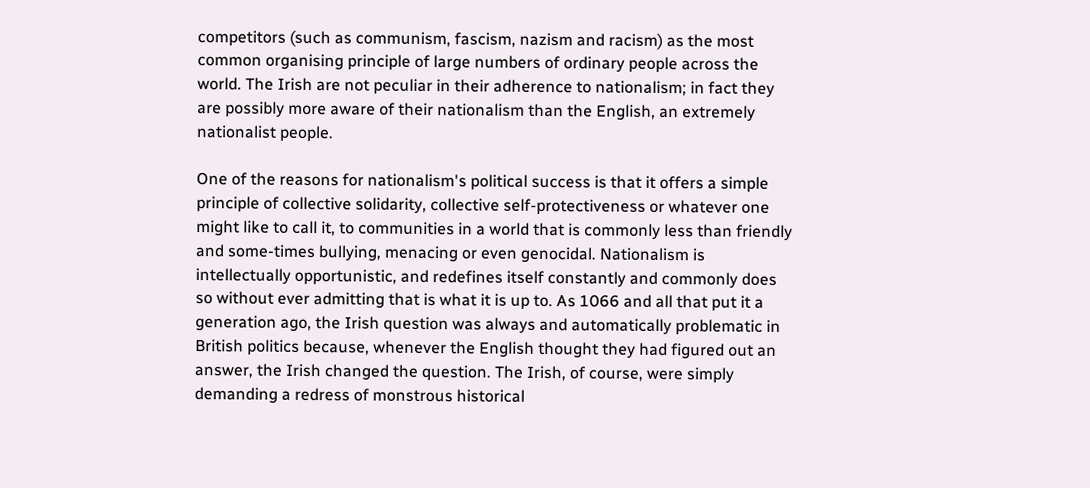competitors (such as communism, fascism, nazism and racism) as the most common organising principle of large numbers of ordinary people across the world. The Irish are not peculiar in their adherence to nationalism; in fact they are possibly more aware of their nationalism than the English, an extremely nationalist people.

One of the reasons for nationalism's political success is that it offers a simple principle of collective solidarity, collective self-protectiveness or whatever one might like to call it, to communities in a world that is commonly less than friendly and some-times bullying, menacing or even genocidal. Nationalism is intellectually opportunistic, and redefines itself constantly and commonly does so without ever admitting that is what it is up to. As 1066 and all that put it a generation ago, the Irish question was always and automatically problematic in British politics because, whenever the English thought they had figured out an answer, the Irish changed the question. The Irish, of course, were simply demanding a redress of monstrous historical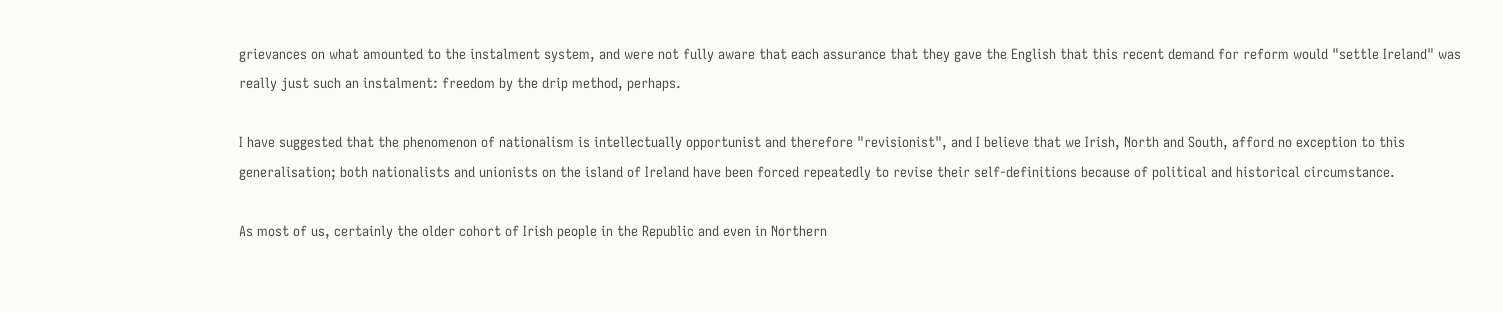grievances on what amounted to the instalment system, and were not fully aware that each assurance that they gave the English that this recent demand for reform would "settle Ireland" was really just such an instalment: freedom by the drip method, perhaps.

I have suggested that the phenomenon of nationalism is intellectually opportunist and therefore "revisionist", and I believe that we Irish, North and South, afford no exception to this generalisation; both nationalists and unionists on the island of Ireland have been forced repeatedly to revise their self-definitions because of political and historical circumstance.

As most of us, certainly the older cohort of Irish people in the Republic and even in Northern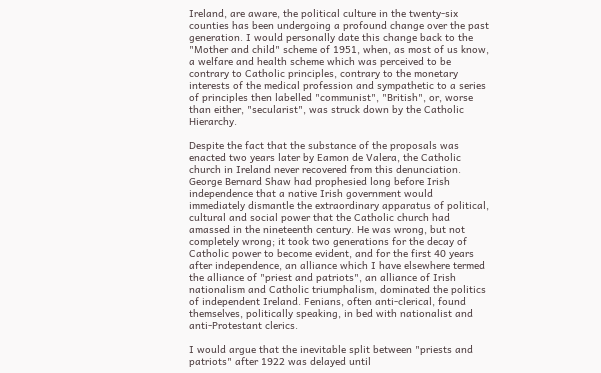Ireland, are aware, the political culture in the twenty-six counties has been undergoing a profound change over the past generation. I would personally date this change back to the "Mother and child" scheme of 1951, when, as most of us know, a welfare and health scheme which was perceived to be contrary to Catholic principles, contrary to the monetary interests of the medical profession and sympathetic to a series of principles then labelled "communist", "British", or, worse than either, "secularist", was struck down by the Catholic Hierarchy.

Despite the fact that the substance of the proposals was enacted two years later by Eamon de Valera, the Catholic church in Ireland never recovered from this denunciation. George Bernard Shaw had prophesied long before Irish independence that a native Irish government would immediately dismantle the extraordinary apparatus of political, cultural and social power that the Catholic church had amassed in the nineteenth century. He was wrong, but not completely wrong; it took two generations for the decay of Catholic power to become evident, and for the first 40 years after independence, an alliance which I have elsewhere termed the alliance of "priest and patriots", an alliance of Irish nationalism and Catholic triumphalism, dominated the politics of independent Ireland. Fenians, often anti-clerical, found themselves, politically speaking, in bed with nationalist and anti-Protestant clerics.

I would argue that the inevitable split between "priests and patriots" after 1922 was delayed until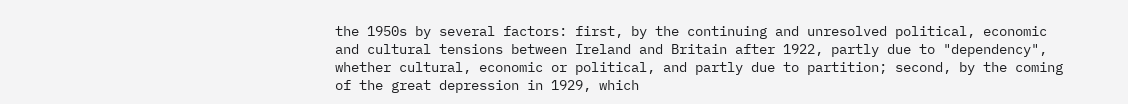the 1950s by several factors: first, by the continuing and unresolved political, economic and cultural tensions between Ireland and Britain after 1922, partly due to "dependency", whether cultural, economic or political, and partly due to partition; second, by the coming of the great depression in 1929, which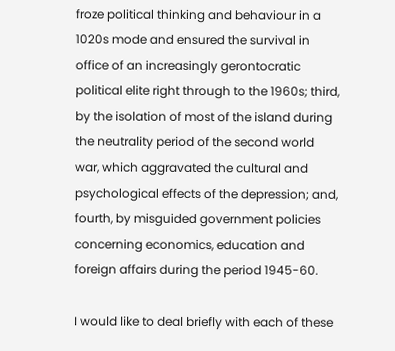froze political thinking and behaviour in a 1020s mode and ensured the survival in office of an increasingly gerontocratic political elite right through to the 1960s; third, by the isolation of most of the island during the neutrality period of the second world war, which aggravated the cultural and psychological effects of the depression; and, fourth, by misguided government policies concerning economics, education and foreign affairs during the period 1945-60.

I would like to deal briefly with each of these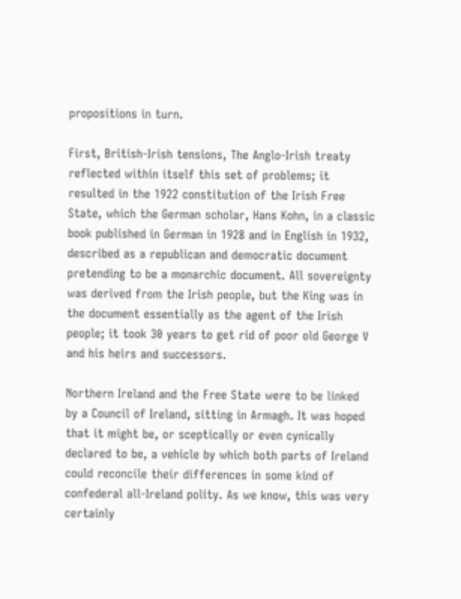propositions in turn.

First, British-Irish tensions, The Anglo-Irish treaty reflected within itself this set of problems; it resulted in the 1922 constitution of the Irish Free State, which the German scholar, Hans Kohn, in a classic book published in German in 1928 and in English in 1932, described as a republican and democratic document pretending to be a monarchic document. All sovereignty was derived from the Irish people, but the King was in the document essentially as the agent of the Irish people; it took 30 years to get rid of poor old George V and his heirs and successors.

Northern Ireland and the Free State were to be linked by a Council of Ireland, sitting in Armagh. It was hoped that it might be, or sceptically or even cynically declared to be, a vehicle by which both parts of Ireland could reconcile their differences in some kind of confederal all-Ireland polity. As we know, this was very certainly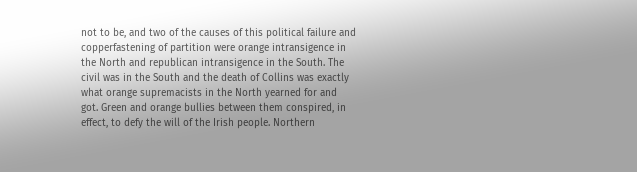not to be, and two of the causes of this political failure and copperfastening of partition were orange intransigence in the North and republican intransigence in the South. The civil was in the South and the death of Collins was exactly what orange supremacists in the North yearned for and got. Green and orange bullies between them conspired, in effect, to defy the will of the Irish people. Northern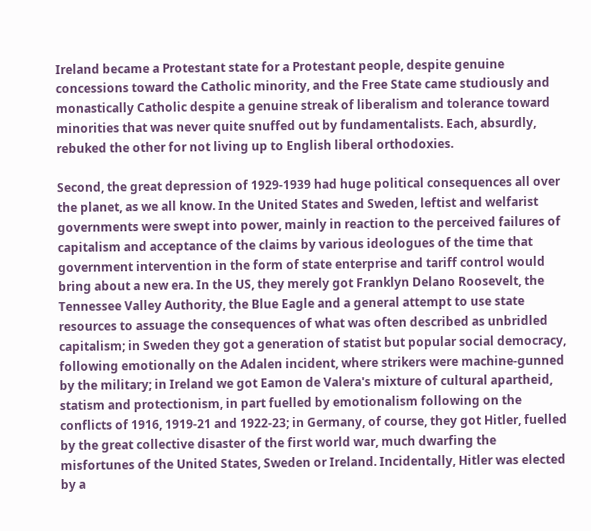Ireland became a Protestant state for a Protestant people, despite genuine concessions toward the Catholic minority, and the Free State came studiously and monastically Catholic despite a genuine streak of liberalism and tolerance toward minorities that was never quite snuffed out by fundamentalists. Each, absurdly, rebuked the other for not living up to English liberal orthodoxies.

Second, the great depression of 1929-1939 had huge political consequences all over the planet, as we all know. In the United States and Sweden, leftist and welfarist governments were swept into power, mainly in reaction to the perceived failures of capitalism and acceptance of the claims by various ideologues of the time that government intervention in the form of state enterprise and tariff control would bring about a new era. In the US, they merely got Franklyn Delano Roosevelt, the Tennessee Valley Authority, the Blue Eagle and a general attempt to use state resources to assuage the consequences of what was often described as unbridled capitalism; in Sweden they got a generation of statist but popular social democracy, following emotionally on the Adalen incident, where strikers were machine-gunned by the military; in Ireland we got Eamon de Valera's mixture of cultural apartheid, statism and protectionism, in part fuelled by emotionalism following on the conflicts of 1916, 1919-21 and 1922-23; in Germany, of course, they got Hitler, fuelled by the great collective disaster of the first world war, much dwarfing the misfortunes of the United States, Sweden or Ireland. Incidentally, Hitler was elected by a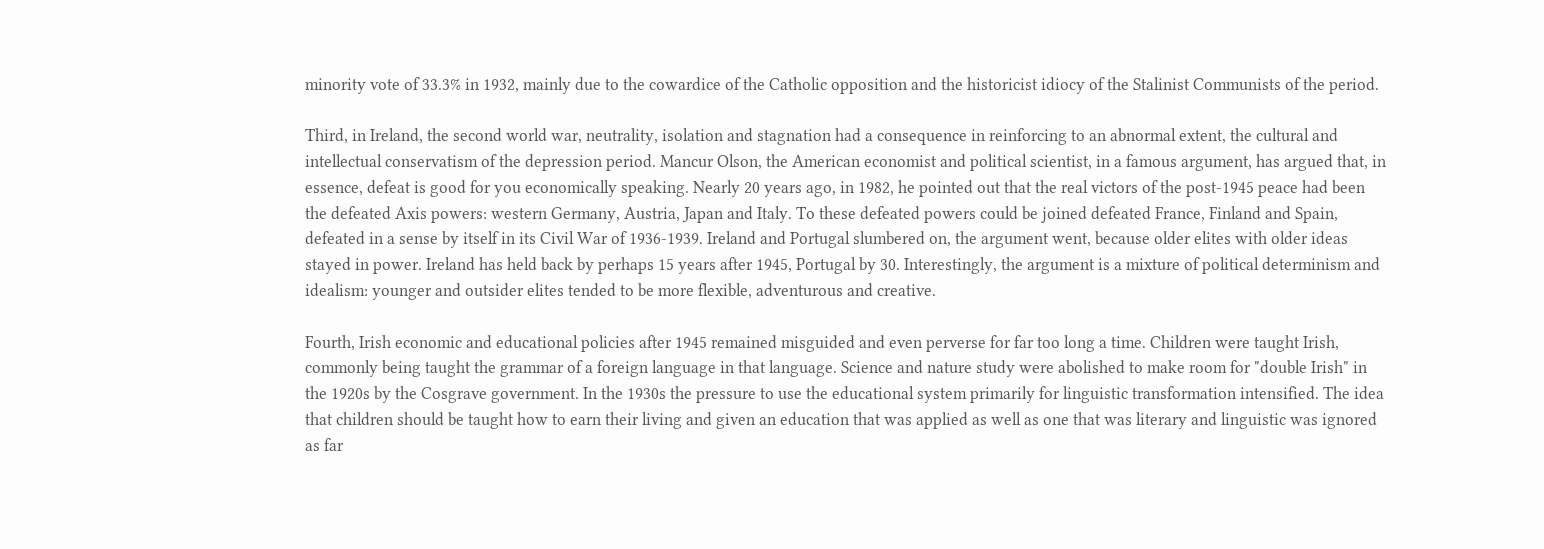minority vote of 33.3% in 1932, mainly due to the cowardice of the Catholic opposition and the historicist idiocy of the Stalinist Communists of the period.

Third, in Ireland, the second world war, neutrality, isolation and stagnation had a consequence in reinforcing to an abnormal extent, the cultural and intellectual conservatism of the depression period. Mancur Olson, the American economist and political scientist, in a famous argument, has argued that, in essence, defeat is good for you economically speaking. Nearly 20 years ago, in 1982, he pointed out that the real victors of the post-1945 peace had been the defeated Axis powers: western Germany, Austria, Japan and Italy. To these defeated powers could be joined defeated France, Finland and Spain, defeated in a sense by itself in its Civil War of 1936-1939. Ireland and Portugal slumbered on, the argument went, because older elites with older ideas stayed in power. Ireland has held back by perhaps 15 years after 1945, Portugal by 30. Interestingly, the argument is a mixture of political determinism and idealism: younger and outsider elites tended to be more flexible, adventurous and creative.

Fourth, Irish economic and educational policies after 1945 remained misguided and even perverse for far too long a time. Children were taught Irish, commonly being taught the grammar of a foreign language in that language. Science and nature study were abolished to make room for "double Irish" in the 1920s by the Cosgrave government. In the 1930s the pressure to use the educational system primarily for linguistic transformation intensified. The idea that children should be taught how to earn their living and given an education that was applied as well as one that was literary and linguistic was ignored as far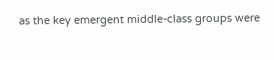as the key emergent middle-class groups were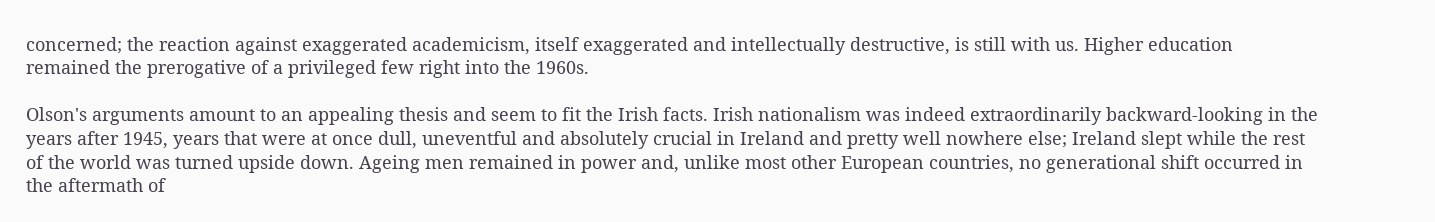concerned; the reaction against exaggerated academicism, itself exaggerated and intellectually destructive, is still with us. Higher education remained the prerogative of a privileged few right into the 1960s.

Olson's arguments amount to an appealing thesis and seem to fit the Irish facts. Irish nationalism was indeed extraordinarily backward-looking in the years after 1945, years that were at once dull, uneventful and absolutely crucial in Ireland and pretty well nowhere else; Ireland slept while the rest of the world was turned upside down. Ageing men remained in power and, unlike most other European countries, no generational shift occurred in the aftermath of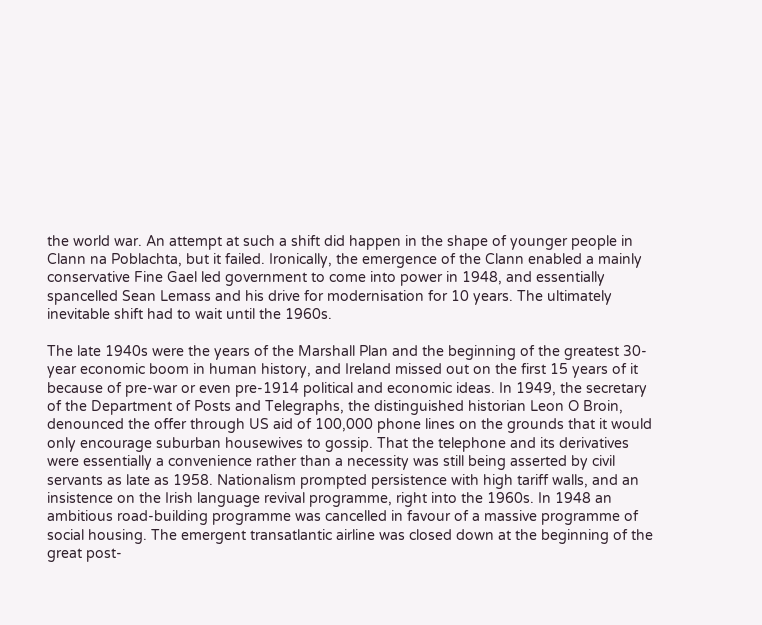the world war. An attempt at such a shift did happen in the shape of younger people in Clann na Poblachta, but it failed. Ironically, the emergence of the Clann enabled a mainly conservative Fine Gael led government to come into power in 1948, and essentially spancelled Sean Lemass and his drive for modernisation for 10 years. The ultimately inevitable shift had to wait until the 1960s.

The late 1940s were the years of the Marshall Plan and the beginning of the greatest 30-year economic boom in human history, and Ireland missed out on the first 15 years of it because of pre-war or even pre-1914 political and economic ideas. In 1949, the secretary of the Department of Posts and Telegraphs, the distinguished historian Leon O Broin, denounced the offer through US aid of 100,000 phone lines on the grounds that it would only encourage suburban housewives to gossip. That the telephone and its derivatives were essentially a convenience rather than a necessity was still being asserted by civil servants as late as 1958. Nationalism prompted persistence with high tariff walls, and an insistence on the Irish language revival programme, right into the 1960s. In 1948 an ambitious road-building programme was cancelled in favour of a massive programme of social housing. The emergent transatlantic airline was closed down at the beginning of the great post-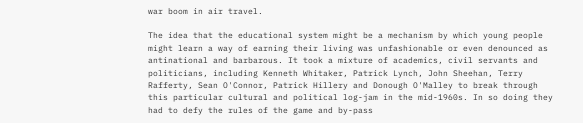war boom in air travel.

The idea that the educational system might be a mechanism by which young people might learn a way of earning their living was unfashionable or even denounced as antinational and barbarous. It took a mixture of academics, civil servants and politicians, including Kenneth Whitaker, Patrick Lynch, John Sheehan, Terry Rafferty, Sean O'Connor, Patrick Hillery and Donough O'Malley to break through this particular cultural and political log-jam in the mid-1960s. In so doing they had to defy the rules of the game and by-pass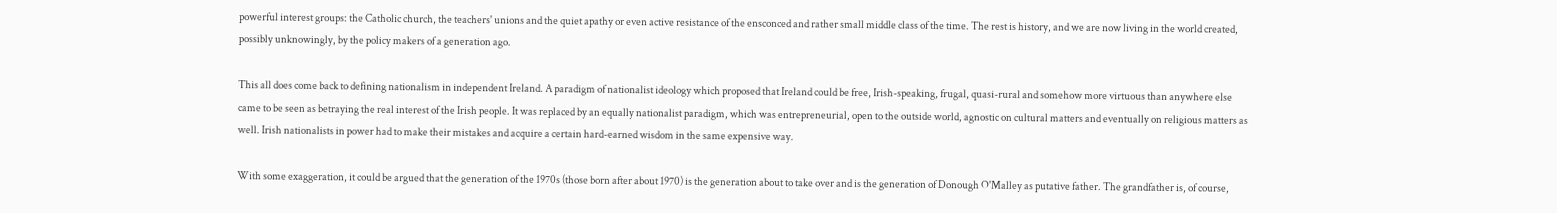powerful interest groups: the Catholic church, the teachers' unions and the quiet apathy or even active resistance of the ensconced and rather small middle class of the time. The rest is history, and we are now living in the world created, possibly unknowingly, by the policy makers of a generation ago.

This all does come back to defining nationalism in independent Ireland. A paradigm of nationalist ideology which proposed that Ireland could be free, Irish-speaking, frugal, quasi-rural and somehow more virtuous than anywhere else came to be seen as betraying the real interest of the Irish people. It was replaced by an equally nationalist paradigm, which was entrepreneurial, open to the outside world, agnostic on cultural matters and eventually on religious matters as well. Irish nationalists in power had to make their mistakes and acquire a certain hard-earned wisdom in the same expensive way.

With some exaggeration, it could be argued that the generation of the 1970s (those born after about 1970) is the generation about to take over and is the generation of Donough O'Malley as putative father. The grandfather is, of course,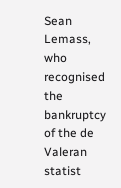Sean Lemass, who recognised the bankruptcy of the de Valeran statist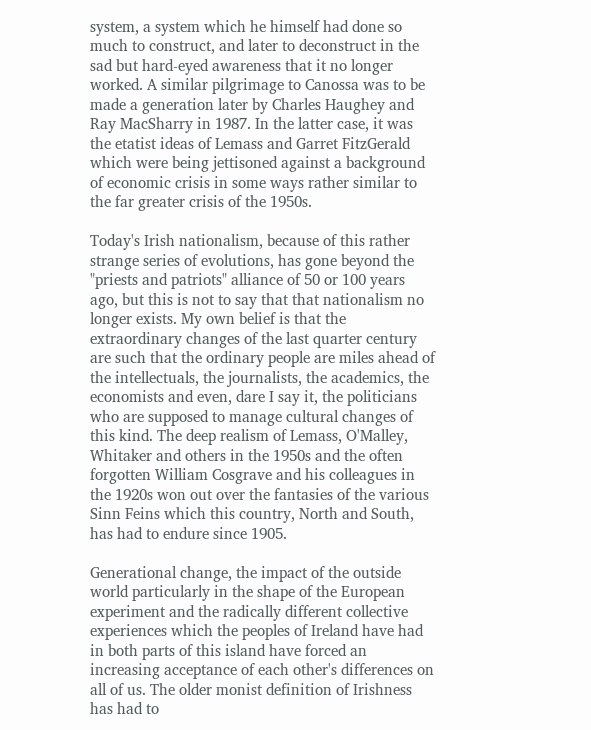system, a system which he himself had done so much to construct, and later to deconstruct in the sad but hard-eyed awareness that it no longer worked. A similar pilgrimage to Canossa was to be made a generation later by Charles Haughey and Ray MacSharry in 1987. In the latter case, it was the etatist ideas of Lemass and Garret FitzGerald which were being jettisoned against a background of economic crisis in some ways rather similar to the far greater crisis of the 1950s.

Today's Irish nationalism, because of this rather strange series of evolutions, has gone beyond the "priests and patriots" alliance of 50 or 100 years ago, but this is not to say that that nationalism no longer exists. My own belief is that the extraordinary changes of the last quarter century are such that the ordinary people are miles ahead of the intellectuals, the journalists, the academics, the economists and even, dare I say it, the politicians who are supposed to manage cultural changes of this kind. The deep realism of Lemass, O'Malley, Whitaker and others in the 1950s and the often forgotten William Cosgrave and his colleagues in the 1920s won out over the fantasies of the various Sinn Feins which this country, North and South, has had to endure since 1905.

Generational change, the impact of the outside world particularly in the shape of the European experiment and the radically different collective experiences which the peoples of Ireland have had in both parts of this island have forced an increasing acceptance of each other's differences on all of us. The older monist definition of Irishness has had to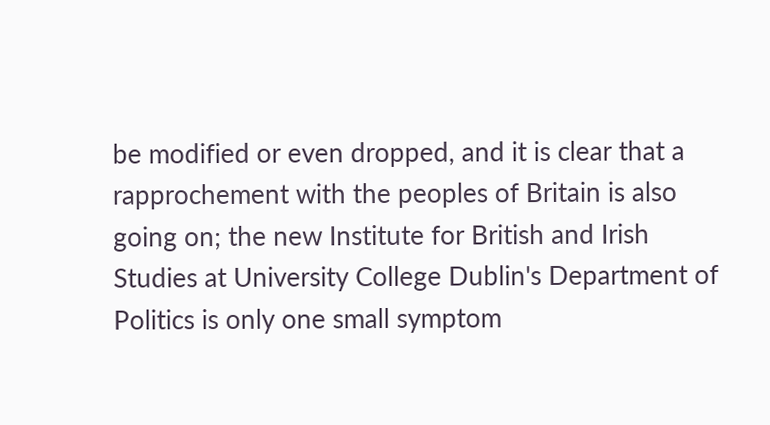be modified or even dropped, and it is clear that a rapprochement with the peoples of Britain is also going on; the new Institute for British and Irish Studies at University College Dublin's Department of Politics is only one small symptom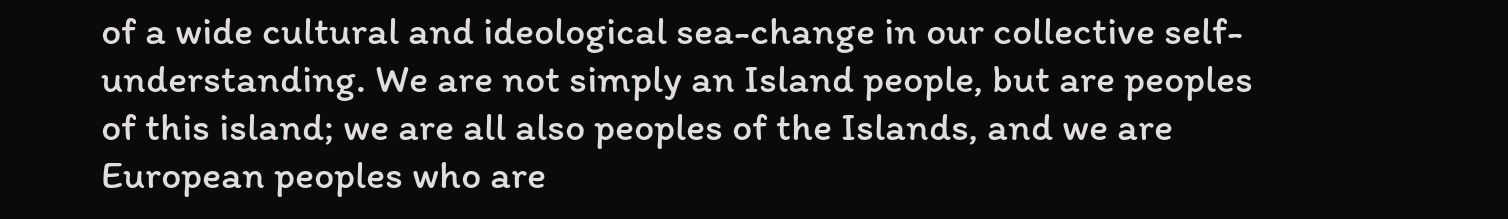of a wide cultural and ideological sea-change in our collective self-understanding. We are not simply an Island people, but are peoples of this island; we are all also peoples of the Islands, and we are European peoples who are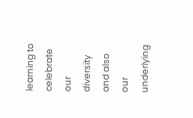learning to celebrate our diversity and also our underlying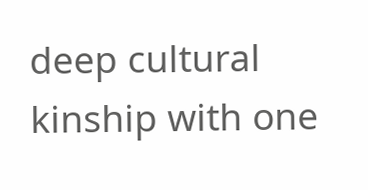deep cultural kinship with one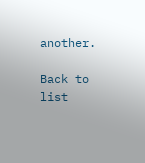another.

Back to list